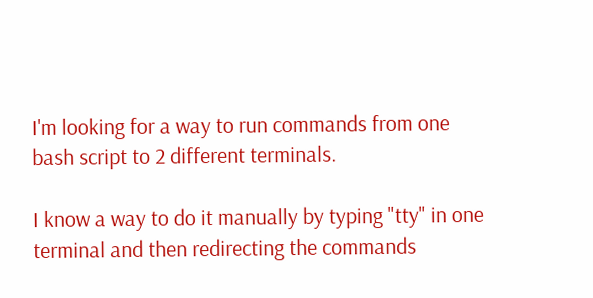I'm looking for a way to run commands from one bash script to 2 different terminals.

I know a way to do it manually by typing "tty" in one terminal and then redirecting the commands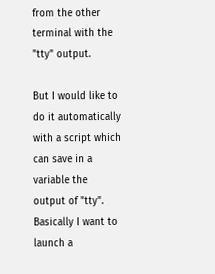from the other terminal with the "tty" output.

But I would like to do it automatically with a script which can save in a variable the output of "tty". Basically I want to launch a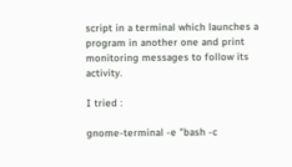script in a terminal which launches a program in another one and print monitoring messages to follow its activity.

I tried :

gnome-terminal -e "bash -c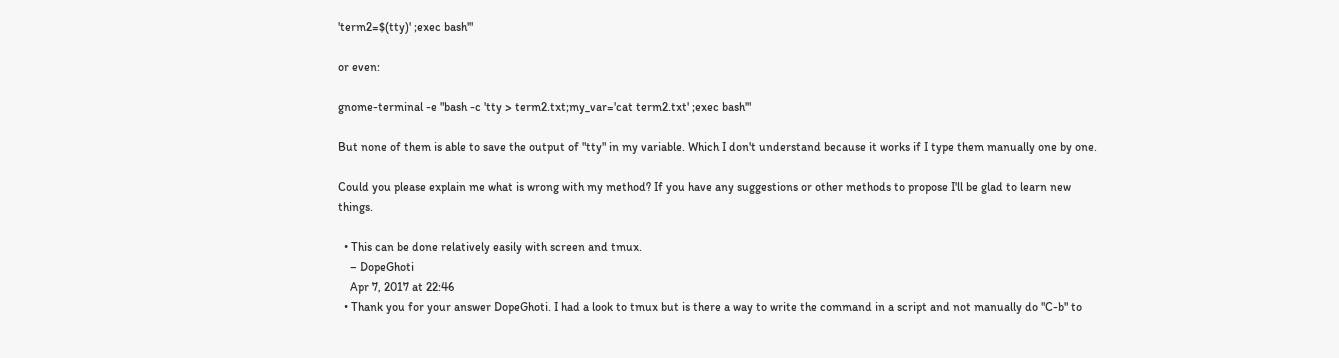'term2=$(tty)' ;exec bash'"

or even:

gnome-terminal -e "bash -c 'tty > term2.txt;my_var='cat term2.txt' ;exec bash'"

But none of them is able to save the output of "tty" in my variable. Which I don't understand because it works if I type them manually one by one.

Could you please explain me what is wrong with my method? If you have any suggestions or other methods to propose I'll be glad to learn new things.

  • This can be done relatively easily with screen and tmux.
    – DopeGhoti
    Apr 7, 2017 at 22:46
  • Thank you for your answer DopeGhoti. I had a look to tmux but is there a way to write the command in a script and not manually do "C-b" to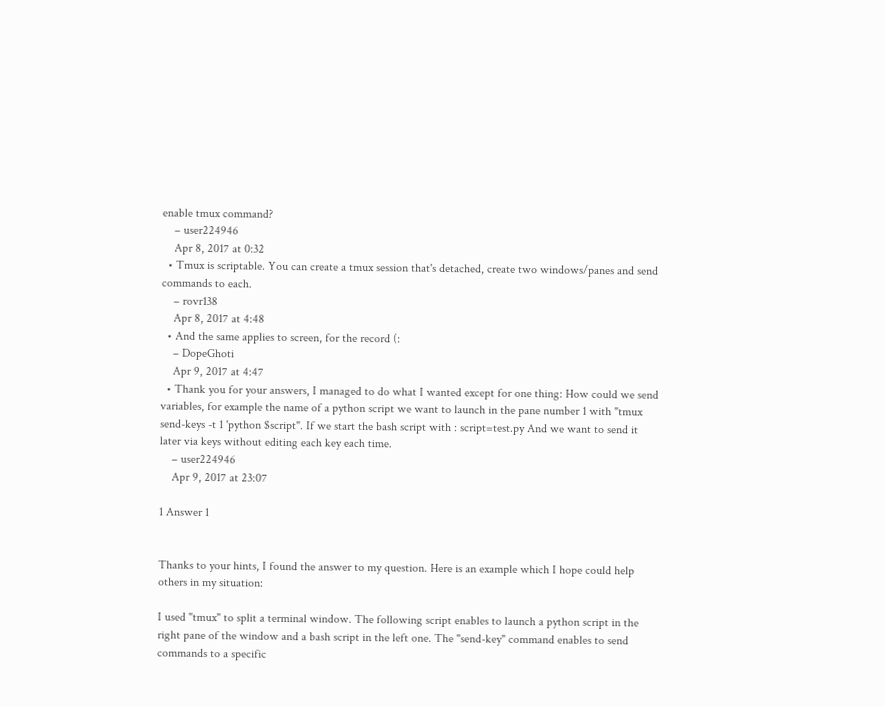enable tmux command?
    – user224946
    Apr 8, 2017 at 0:32
  • Tmux is scriptable. You can create a tmux session that's detached, create two windows/panes and send commands to each.
    – rovr138
    Apr 8, 2017 at 4:48
  • And the same applies to screen, for the record (:
    – DopeGhoti
    Apr 9, 2017 at 4:47
  • Thank you for your answers, I managed to do what I wanted except for one thing: How could we send variables, for example the name of a python script we want to launch in the pane number 1 with "tmux send-keys -t 1 'python $script". If we start the bash script with : script=test.py And we want to send it later via keys without editing each key each time.
    – user224946
    Apr 9, 2017 at 23:07

1 Answer 1


Thanks to your hints, I found the answer to my question. Here is an example which I hope could help others in my situation:

I used "tmux" to split a terminal window. The following script enables to launch a python script in the right pane of the window and a bash script in the left one. The "send-key" command enables to send commands to a specific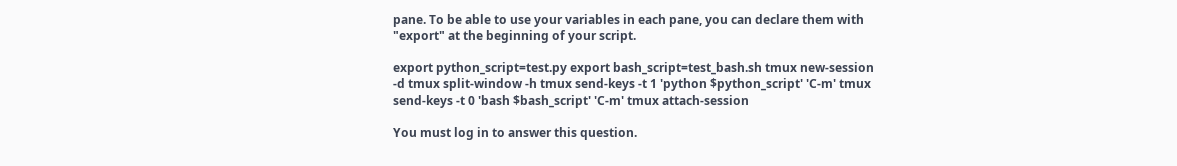pane. To be able to use your variables in each pane, you can declare them with "export" at the beginning of your script.

export python_script=test.py export bash_script=test_bash.sh tmux new-session -d tmux split-window -h tmux send-keys -t 1 'python $python_script' 'C-m' tmux send-keys -t 0 'bash $bash_script' 'C-m' tmux attach-session

You must log in to answer this question.